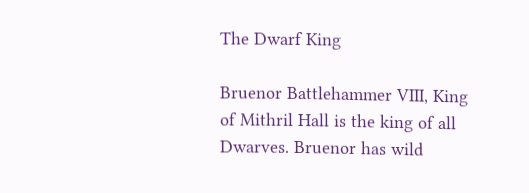The Dwarf King

Bruenor Battlehammer VIII, King of Mithril Hall is the king of all Dwarves. Bruenor has wild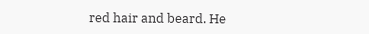red hair and beard. He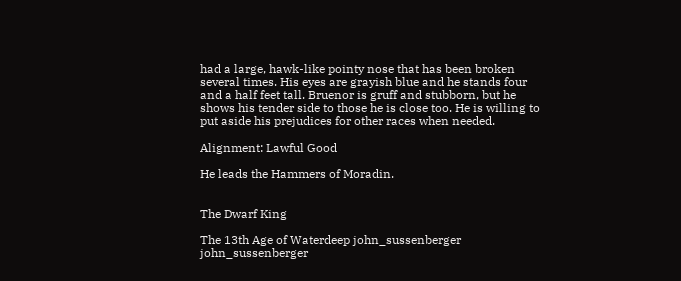had a large, hawk-like pointy nose that has been broken several times. His eyes are grayish blue and he stands four and a half feet tall. Bruenor is gruff and stubborn, but he shows his tender side to those he is close too. He is willing to put aside his prejudices for other races when needed.

Alignment: Lawful Good

He leads the Hammers of Moradin.


The Dwarf King

The 13th Age of Waterdeep john_sussenberger john_sussenberger